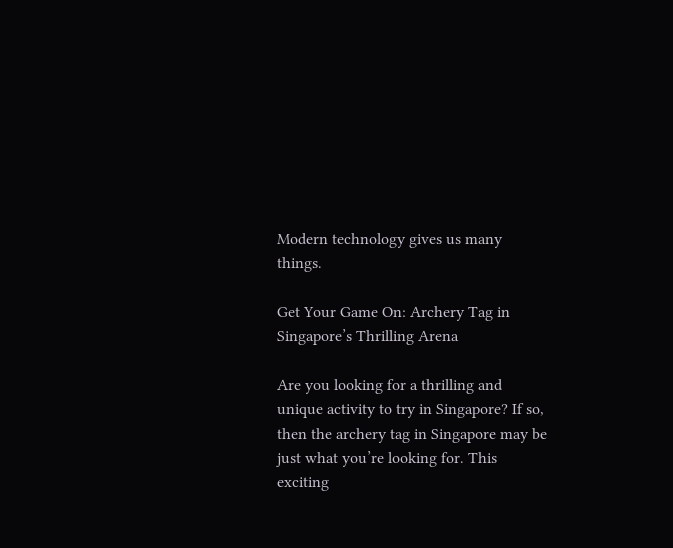Modern technology gives us many things.

Get Your Game On: Archery Tag in Singapore’s Thrilling Arena

Are you looking for a thrilling and unique activity to try in Singapore? If so, then the archery tag in Singapore may be just what you’re looking for. This exciting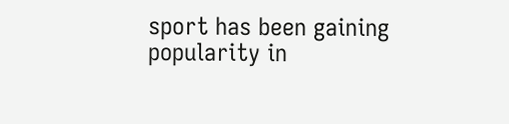sport has been gaining popularity in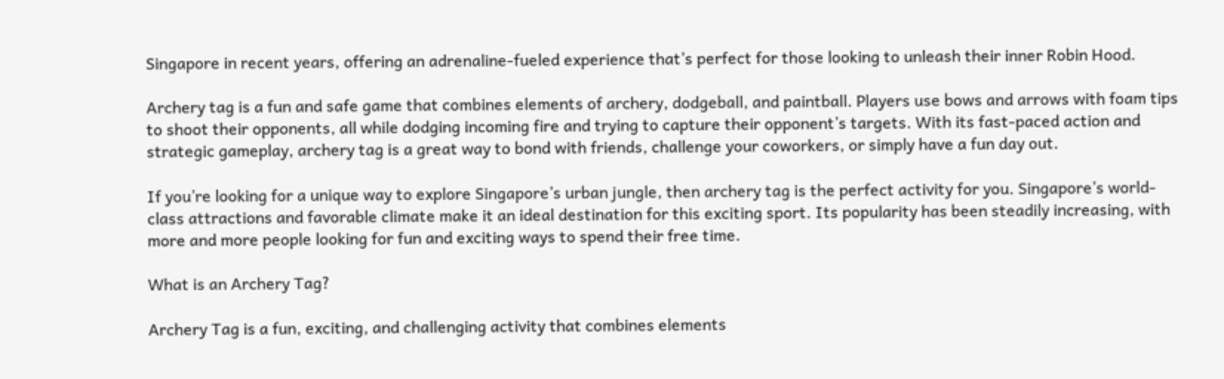Singapore in recent years, offering an adrenaline-fueled experience that’s perfect for those looking to unleash their inner Robin Hood.

Archery tag is a fun and safe game that combines elements of archery, dodgeball, and paintball. Players use bows and arrows with foam tips to shoot their opponents, all while dodging incoming fire and trying to capture their opponent’s targets. With its fast-paced action and strategic gameplay, archery tag is a great way to bond with friends, challenge your coworkers, or simply have a fun day out.

If you’re looking for a unique way to explore Singapore’s urban jungle, then archery tag is the perfect activity for you. Singapore’s world-class attractions and favorable climate make it an ideal destination for this exciting sport. Its popularity has been steadily increasing, with more and more people looking for fun and exciting ways to spend their free time.

What is an Archery Tag?

Archery Tag is a fun, exciting, and challenging activity that combines elements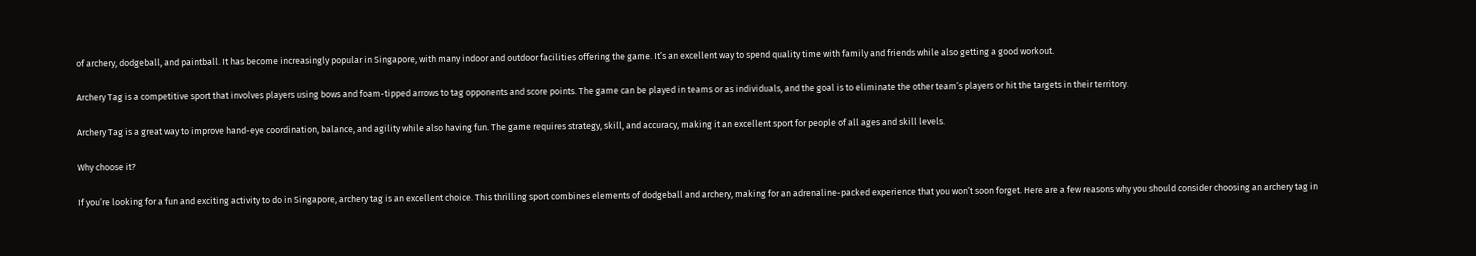of archery, dodgeball, and paintball. It has become increasingly popular in Singapore, with many indoor and outdoor facilities offering the game. It’s an excellent way to spend quality time with family and friends while also getting a good workout.

Archery Tag is a competitive sport that involves players using bows and foam-tipped arrows to tag opponents and score points. The game can be played in teams or as individuals, and the goal is to eliminate the other team’s players or hit the targets in their territory.

Archery Tag is a great way to improve hand-eye coordination, balance, and agility while also having fun. The game requires strategy, skill, and accuracy, making it an excellent sport for people of all ages and skill levels.

Why choose it?

If you’re looking for a fun and exciting activity to do in Singapore, archery tag is an excellent choice. This thrilling sport combines elements of dodgeball and archery, making for an adrenaline-packed experience that you won’t soon forget. Here are a few reasons why you should consider choosing an archery tag in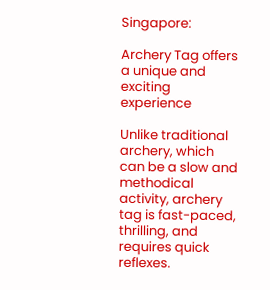Singapore:

Archery Tag offers a unique and exciting experience

Unlike traditional archery, which can be a slow and methodical activity, archery tag is fast-paced, thrilling, and requires quick reflexes.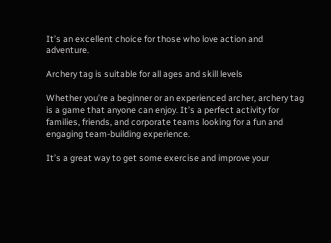It’s an excellent choice for those who love action and adventure.

Archery tag is suitable for all ages and skill levels

Whether you’re a beginner or an experienced archer, archery tag is a game that anyone can enjoy. It’s a perfect activity for families, friends, and corporate teams looking for a fun and engaging team-building experience.

It’s a great way to get some exercise and improve your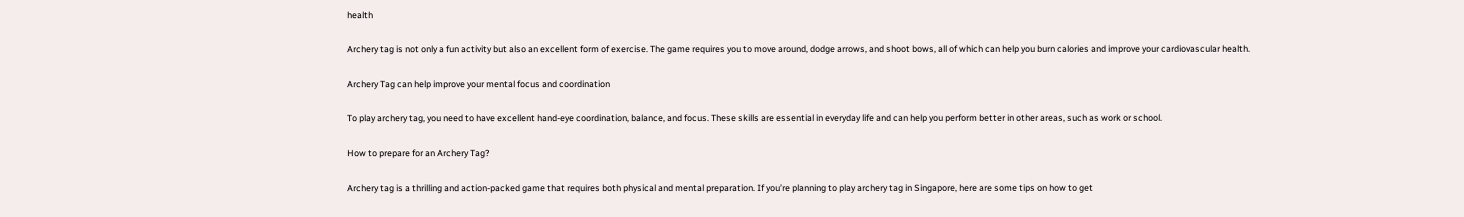health

Archery tag is not only a fun activity but also an excellent form of exercise. The game requires you to move around, dodge arrows, and shoot bows, all of which can help you burn calories and improve your cardiovascular health.

Archery Tag can help improve your mental focus and coordination

To play archery tag, you need to have excellent hand-eye coordination, balance, and focus. These skills are essential in everyday life and can help you perform better in other areas, such as work or school.

How to prepare for an Archery Tag?

Archery tag is a thrilling and action-packed game that requires both physical and mental preparation. If you’re planning to play archery tag in Singapore, here are some tips on how to get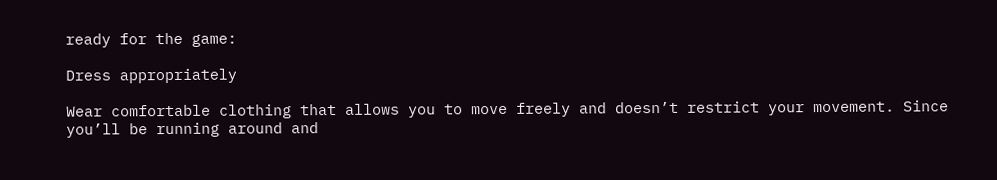ready for the game:

Dress appropriately

Wear comfortable clothing that allows you to move freely and doesn’t restrict your movement. Since you’ll be running around and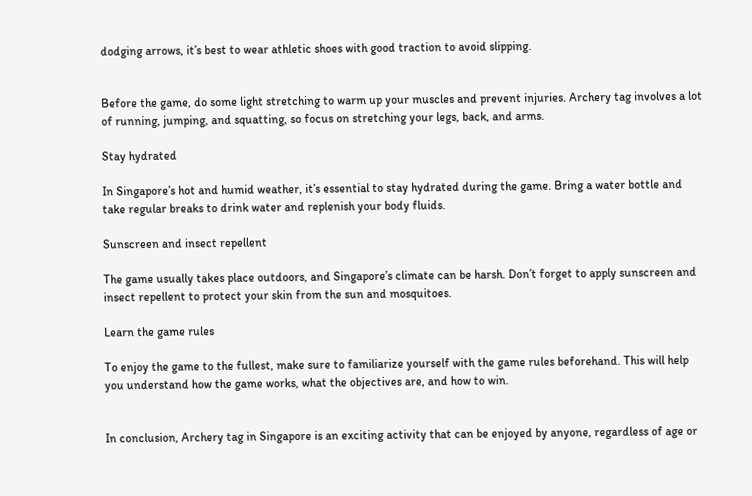dodging arrows, it’s best to wear athletic shoes with good traction to avoid slipping.


Before the game, do some light stretching to warm up your muscles and prevent injuries. Archery tag involves a lot of running, jumping, and squatting, so focus on stretching your legs, back, and arms.

Stay hydrated

In Singapore’s hot and humid weather, it’s essential to stay hydrated during the game. Bring a water bottle and take regular breaks to drink water and replenish your body fluids.

Sunscreen and insect repellent

The game usually takes place outdoors, and Singapore’s climate can be harsh. Don’t forget to apply sunscreen and insect repellent to protect your skin from the sun and mosquitoes.

Learn the game rules

To enjoy the game to the fullest, make sure to familiarize yourself with the game rules beforehand. This will help you understand how the game works, what the objectives are, and how to win.


In conclusion, Archery tag in Singapore is an exciting activity that can be enjoyed by anyone, regardless of age or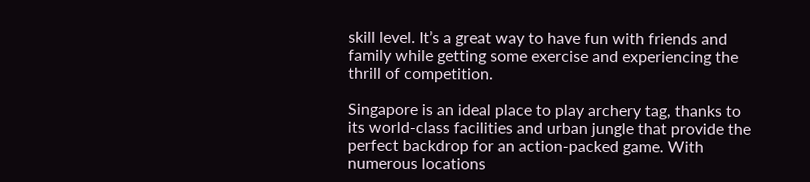skill level. It’s a great way to have fun with friends and family while getting some exercise and experiencing the thrill of competition.

Singapore is an ideal place to play archery tag, thanks to its world-class facilities and urban jungle that provide the perfect backdrop for an action-packed game. With numerous locations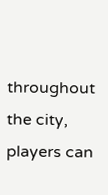throughout the city, players can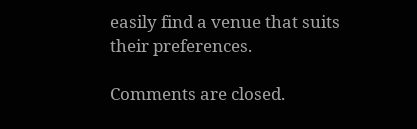easily find a venue that suits their preferences.

Comments are closed.